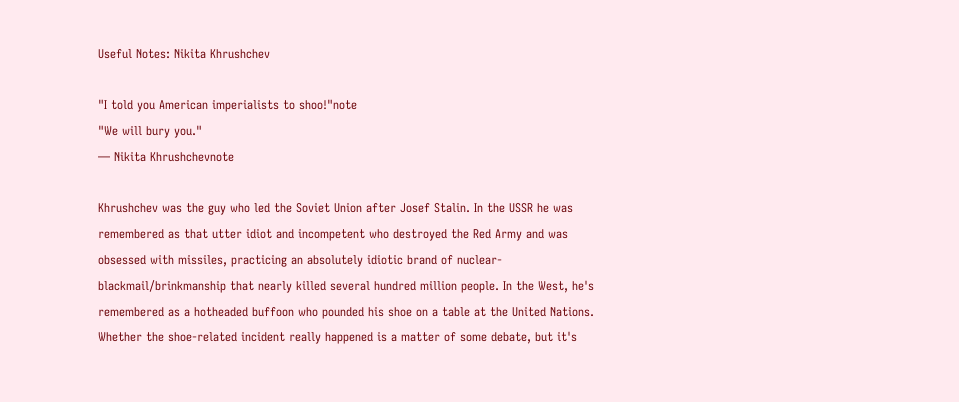Useful Notes: Nikita Khrushchev

"I told you American imperialists to shoo!"note
"We will bury you."
— Nikita Khrushchevnote

Khrushchev was the guy who led the Soviet Union after Josef Stalin. In the USSR he was remembered as that utter idiot and incompetent who destroyed the Red Army and was obsessed with missiles, practicing an absolutely idiotic brand of nuclear-blackmail/brinkmanship that nearly killed several hundred million people. In the West, he's remembered as a hotheaded buffoon who pounded his shoe on a table at the United Nations. Whether the shoe-related incident really happened is a matter of some debate, but it's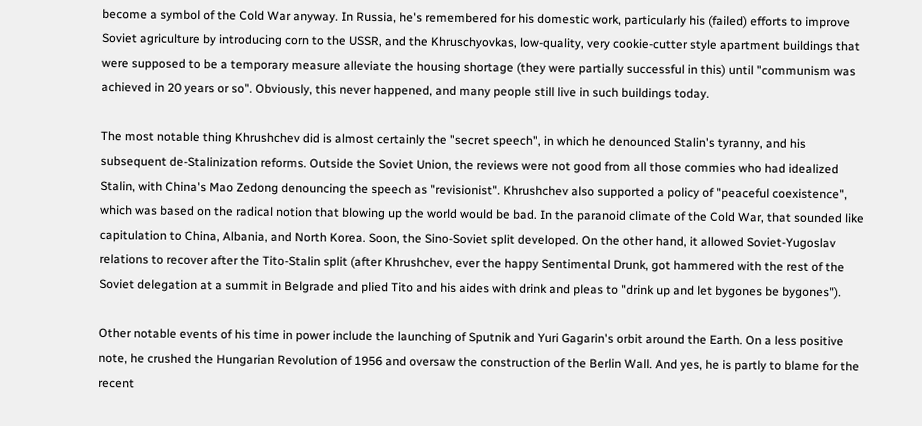become a symbol of the Cold War anyway. In Russia, he's remembered for his domestic work, particularly his (failed) efforts to improve Soviet agriculture by introducing corn to the USSR, and the Khruschyovkas, low-quality, very cookie-cutter style apartment buildings that were supposed to be a temporary measure alleviate the housing shortage (they were partially successful in this) until "communism was achieved in 20 years or so". Obviously, this never happened, and many people still live in such buildings today.

The most notable thing Khrushchev did is almost certainly the "secret speech", in which he denounced Stalin's tyranny, and his subsequent de-Stalinization reforms. Outside the Soviet Union, the reviews were not good from all those commies who had idealized Stalin, with China's Mao Zedong denouncing the speech as "revisionist". Khrushchev also supported a policy of "peaceful coexistence", which was based on the radical notion that blowing up the world would be bad. In the paranoid climate of the Cold War, that sounded like capitulation to China, Albania, and North Korea. Soon, the Sino-Soviet split developed. On the other hand, it allowed Soviet-Yugoslav relations to recover after the Tito-Stalin split (after Khrushchev, ever the happy Sentimental Drunk, got hammered with the rest of the Soviet delegation at a summit in Belgrade and plied Tito and his aides with drink and pleas to "drink up and let bygones be bygones").

Other notable events of his time in power include the launching of Sputnik and Yuri Gagarin's orbit around the Earth. On a less positive note, he crushed the Hungarian Revolution of 1956 and oversaw the construction of the Berlin Wall. And yes, he is partly to blame for the recent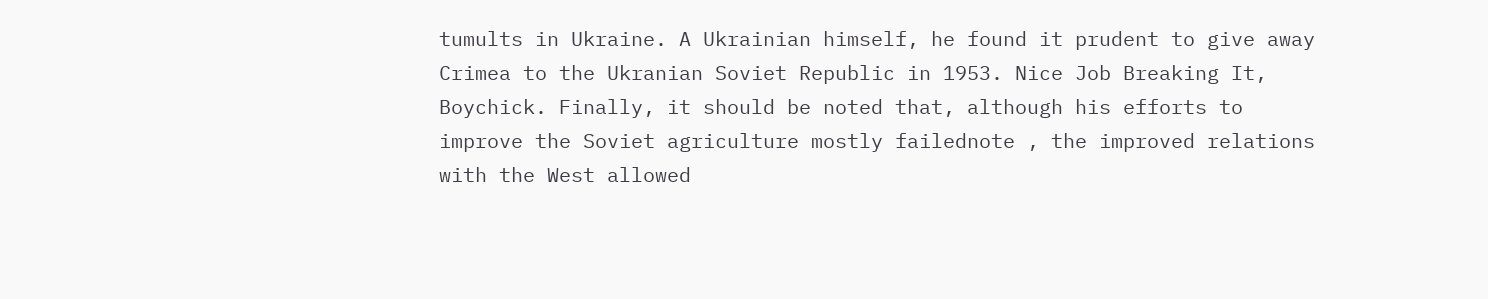tumults in Ukraine. A Ukrainian himself, he found it prudent to give away Crimea to the Ukranian Soviet Republic in 1953. Nice Job Breaking It, Boychick. Finally, it should be noted that, although his efforts to improve the Soviet agriculture mostly failednote , the improved relations with the West allowed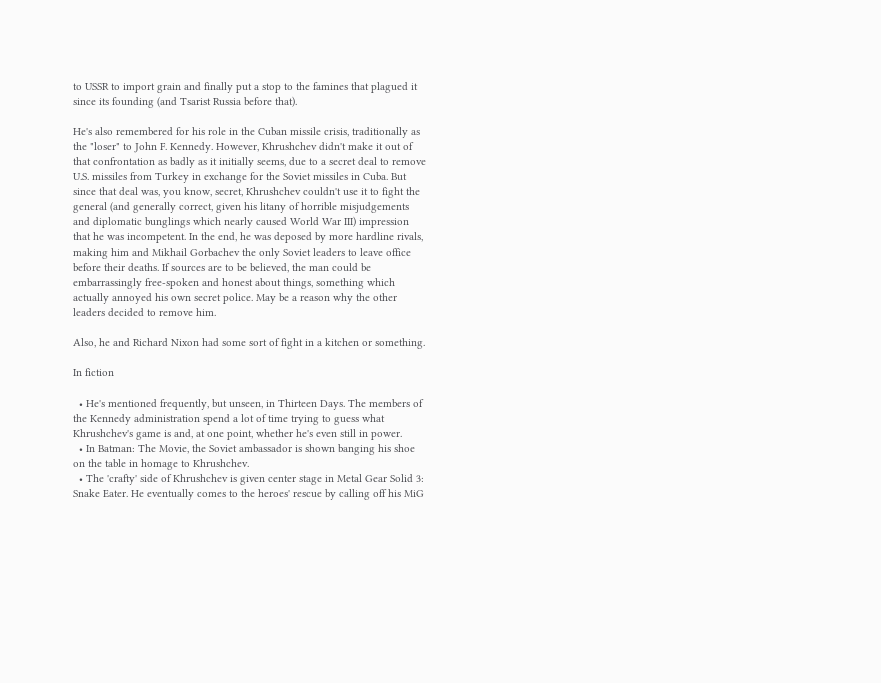to USSR to import grain and finally put a stop to the famines that plagued it since its founding (and Tsarist Russia before that).

He's also remembered for his role in the Cuban missile crisis, traditionally as the "loser" to John F. Kennedy. However, Khrushchev didn't make it out of that confrontation as badly as it initially seems, due to a secret deal to remove U.S. missiles from Turkey in exchange for the Soviet missiles in Cuba. But since that deal was, you know, secret, Khrushchev couldn't use it to fight the general (and generally correct, given his litany of horrible misjudgements and diplomatic bunglings which nearly caused World War III) impression that he was incompetent. In the end, he was deposed by more hardline rivals, making him and Mikhail Gorbachev the only Soviet leaders to leave office before their deaths. If sources are to be believed, the man could be embarrassingly free-spoken and honest about things, something which actually annoyed his own secret police. May be a reason why the other leaders decided to remove him.

Also, he and Richard Nixon had some sort of fight in a kitchen or something.

In fiction

  • He's mentioned frequently, but unseen, in Thirteen Days. The members of the Kennedy administration spend a lot of time trying to guess what Khrushchev's game is and, at one point, whether he's even still in power.
  • In Batman: The Movie, the Soviet ambassador is shown banging his shoe on the table in homage to Khrushchev.
  • The 'crafty' side of Khrushchev is given center stage in Metal Gear Solid 3: Snake Eater. He eventually comes to the heroes' rescue by calling off his MiG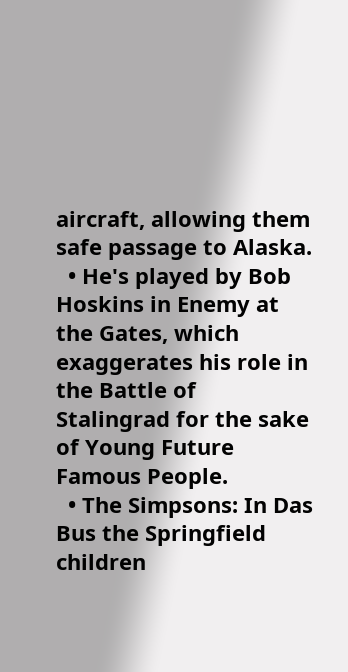aircraft, allowing them safe passage to Alaska.
  • He's played by Bob Hoskins in Enemy at the Gates, which exaggerates his role in the Battle of Stalingrad for the sake of Young Future Famous People.
  • The Simpsons: In Das Bus the Springfield children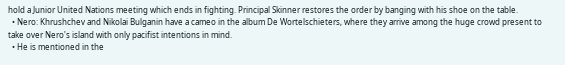hold a Junior United Nations meeting which ends in fighting. Principal Skinner restores the order by banging with his shoe on the table.
  • Nero: Khrushchev and Nikolai Bulganin have a cameo in the album De Wortelschieters, where they arrive among the huge crowd present to take over Nero's island with only pacifist intentions in mind.
  • He is mentioned in the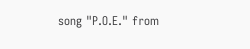song "P.O.E." from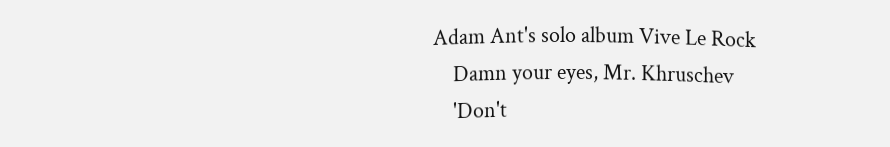Adam Ant's solo album Vive Le Rock
    Damn your eyes, Mr. Khruschev
    'Don't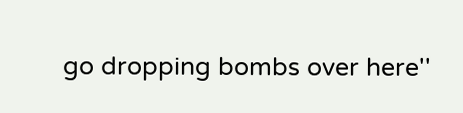go dropping bombs over here''